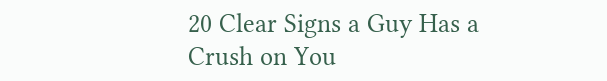20 Clear Signs a Guy Has a Crush on You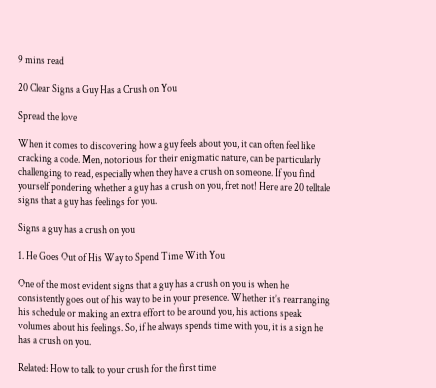9 mins read

20 Clear Signs a Guy Has a Crush on You

Spread the love

When it comes to discovering how a guy feels about you, it can often feel like cracking a code. Men, notorious for their enigmatic nature, can be particularly challenging to read, especially when they have a crush on someone. If you find yourself pondering whether a guy has a crush on you, fret not! Here are 20 telltale signs that a guy has feelings for you.

Signs a guy has a crush on you

1. He Goes Out of His Way to Spend Time With You

One of the most evident signs that a guy has a crush on you is when he consistently goes out of his way to be in your presence. Whether it’s rearranging his schedule or making an extra effort to be around you, his actions speak volumes about his feelings. So, if he always spends time with you, it is a sign he has a crush on you.

Related: How to talk to your crush for the first time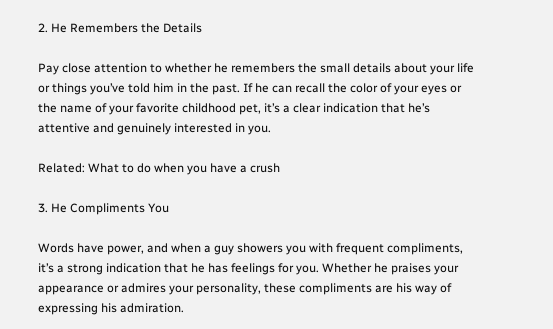2. He Remembers the Details

Pay close attention to whether he remembers the small details about your life or things you’ve told him in the past. If he can recall the color of your eyes or the name of your favorite childhood pet, it’s a clear indication that he’s attentive and genuinely interested in you.

Related: What to do when you have a crush

3. He Compliments You

Words have power, and when a guy showers you with frequent compliments, it’s a strong indication that he has feelings for you. Whether he praises your appearance or admires your personality, these compliments are his way of expressing his admiration.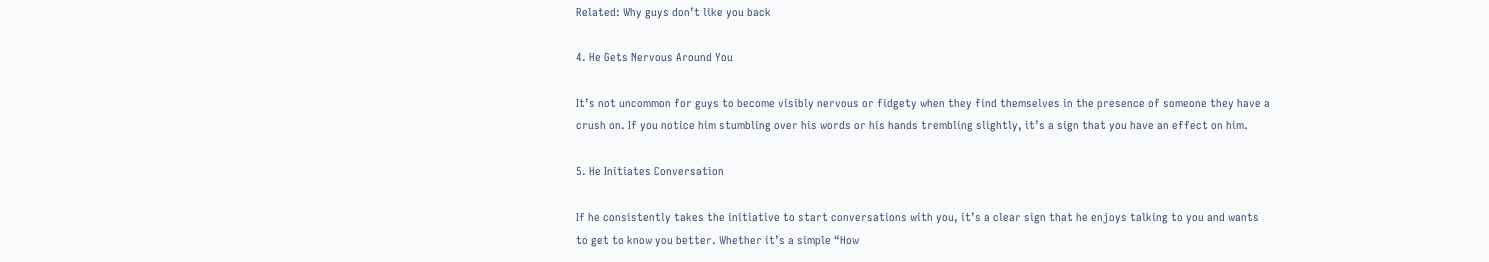Related: Why guys don’t like you back

4. He Gets Nervous Around You

It’s not uncommon for guys to become visibly nervous or fidgety when they find themselves in the presence of someone they have a crush on. If you notice him stumbling over his words or his hands trembling slightly, it’s a sign that you have an effect on him.

5. He Initiates Conversation

If he consistently takes the initiative to start conversations with you, it’s a clear sign that he enjoys talking to you and wants to get to know you better. Whether it’s a simple “How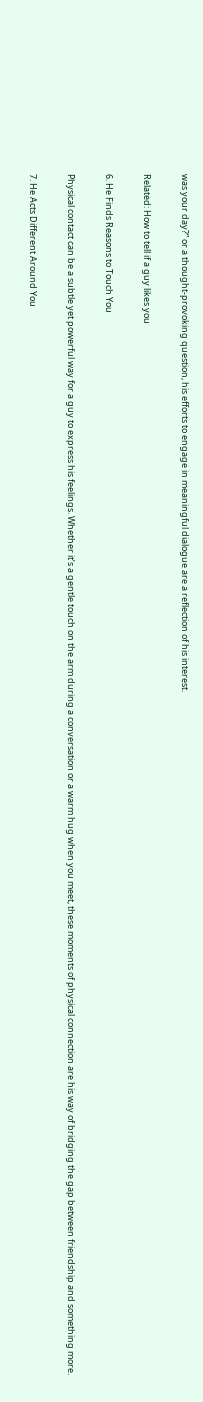was your day?” or a thought-provoking question, his efforts to engage in meaningful dialogue are a reflection of his interest.

Related: How to tell if a guy likes you

6. He Finds Reasons to Touch You

Physical contact can be a subtle yet powerful way for a guy to express his feelings. Whether it’s a gentle touch on the arm during a conversation or a warm hug when you meet, these moments of physical connection are his way of bridging the gap between friendship and something more.

7. He Acts Different Around You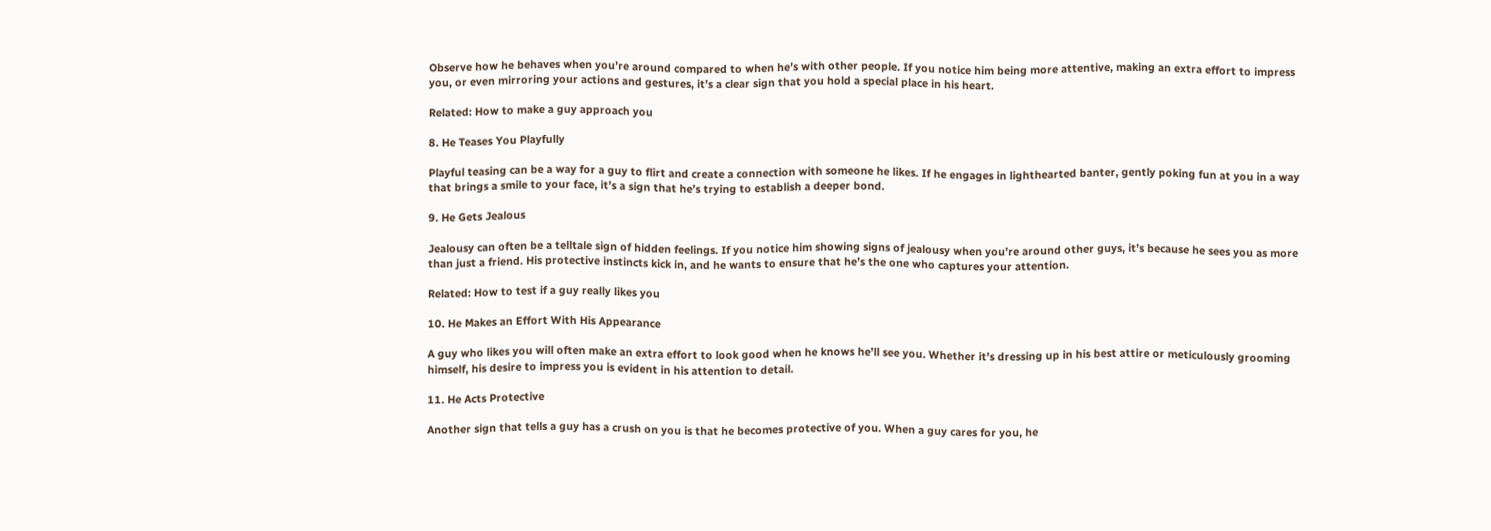Observe how he behaves when you’re around compared to when he’s with other people. If you notice him being more attentive, making an extra effort to impress you, or even mirroring your actions and gestures, it’s a clear sign that you hold a special place in his heart.

Related: How to make a guy approach you

8. He Teases You Playfully

Playful teasing can be a way for a guy to flirt and create a connection with someone he likes. If he engages in lighthearted banter, gently poking fun at you in a way that brings a smile to your face, it’s a sign that he’s trying to establish a deeper bond.

9. He Gets Jealous

Jealousy can often be a telltale sign of hidden feelings. If you notice him showing signs of jealousy when you’re around other guys, it’s because he sees you as more than just a friend. His protective instincts kick in, and he wants to ensure that he’s the one who captures your attention.

Related: How to test if a guy really likes you

10. He Makes an Effort With His Appearance

A guy who likes you will often make an extra effort to look good when he knows he’ll see you. Whether it’s dressing up in his best attire or meticulously grooming himself, his desire to impress you is evident in his attention to detail.

11. He Acts Protective

Another sign that tells a guy has a crush on you is that he becomes protective of you. When a guy cares for you, he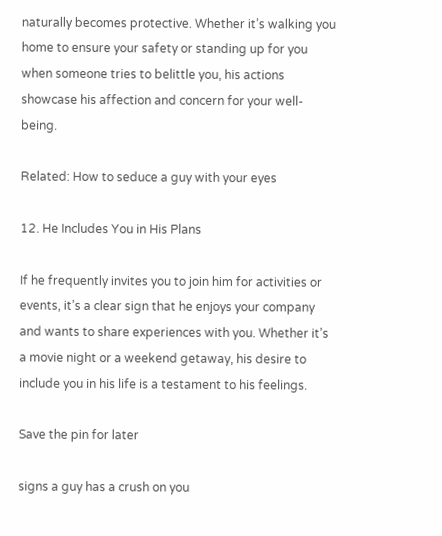naturally becomes protective. Whether it’s walking you home to ensure your safety or standing up for you when someone tries to belittle you, his actions showcase his affection and concern for your well-being.

Related: How to seduce a guy with your eyes

12. He Includes You in His Plans

If he frequently invites you to join him for activities or events, it’s a clear sign that he enjoys your company and wants to share experiences with you. Whether it’s a movie night or a weekend getaway, his desire to include you in his life is a testament to his feelings.

Save the pin for later

signs a guy has a crush on you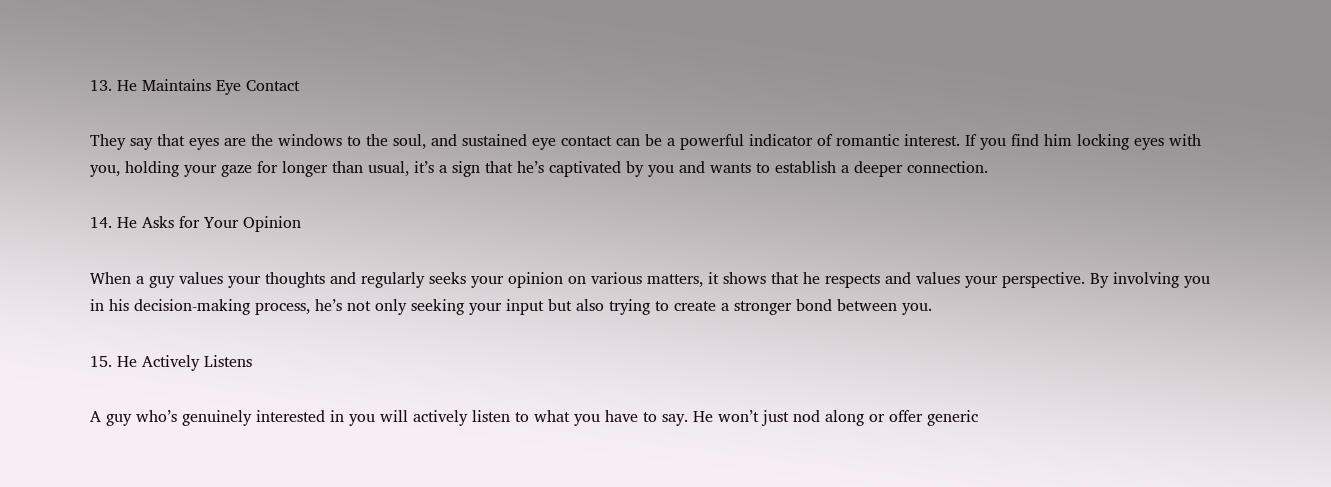13. He Maintains Eye Contact

They say that eyes are the windows to the soul, and sustained eye contact can be a powerful indicator of romantic interest. If you find him locking eyes with you, holding your gaze for longer than usual, it’s a sign that he’s captivated by you and wants to establish a deeper connection.

14. He Asks for Your Opinion

When a guy values your thoughts and regularly seeks your opinion on various matters, it shows that he respects and values your perspective. By involving you in his decision-making process, he’s not only seeking your input but also trying to create a stronger bond between you.

15. He Actively Listens

A guy who’s genuinely interested in you will actively listen to what you have to say. He won’t just nod along or offer generic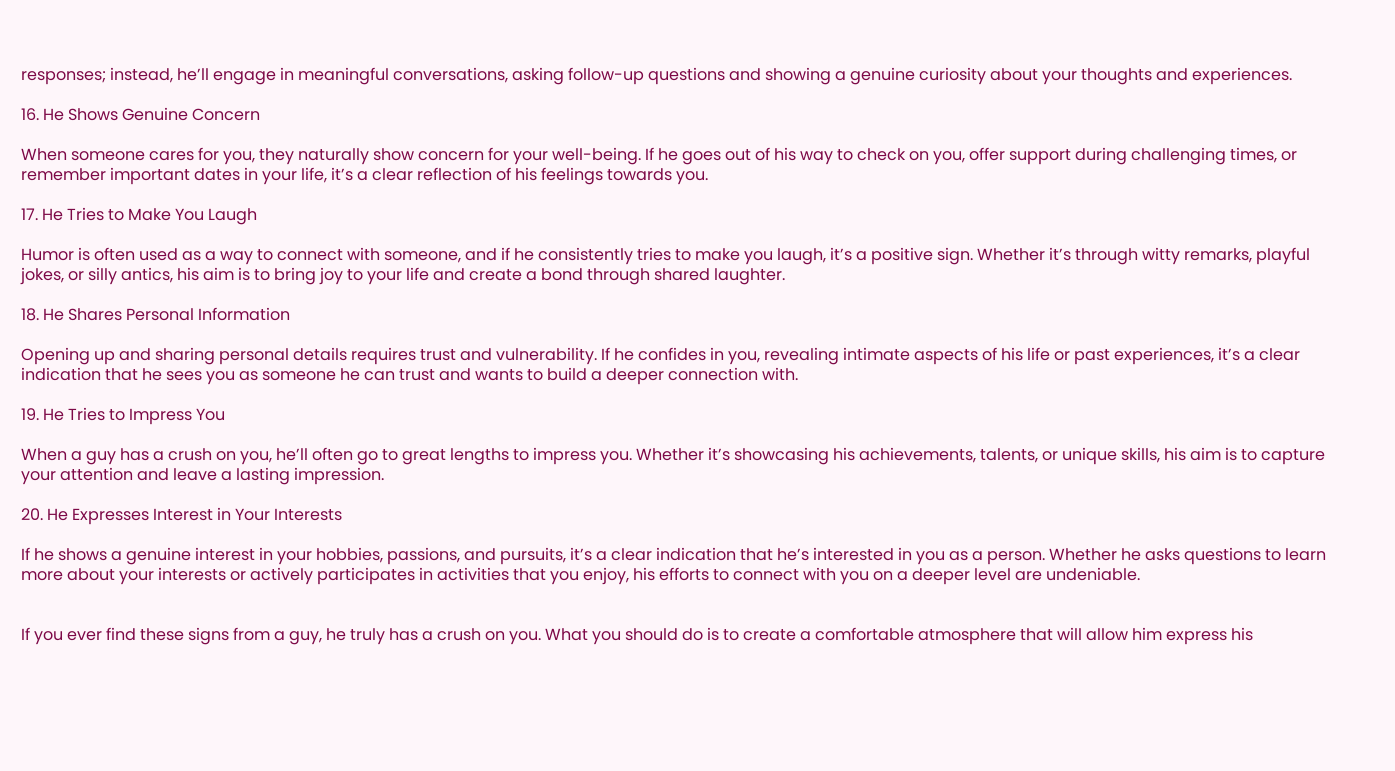responses; instead, he’ll engage in meaningful conversations, asking follow-up questions and showing a genuine curiosity about your thoughts and experiences.

16. He Shows Genuine Concern

When someone cares for you, they naturally show concern for your well-being. If he goes out of his way to check on you, offer support during challenging times, or remember important dates in your life, it’s a clear reflection of his feelings towards you.

17. He Tries to Make You Laugh

Humor is often used as a way to connect with someone, and if he consistently tries to make you laugh, it’s a positive sign. Whether it’s through witty remarks, playful jokes, or silly antics, his aim is to bring joy to your life and create a bond through shared laughter.

18. He Shares Personal Information

Opening up and sharing personal details requires trust and vulnerability. If he confides in you, revealing intimate aspects of his life or past experiences, it’s a clear indication that he sees you as someone he can trust and wants to build a deeper connection with.

19. He Tries to Impress You

When a guy has a crush on you, he’ll often go to great lengths to impress you. Whether it’s showcasing his achievements, talents, or unique skills, his aim is to capture your attention and leave a lasting impression.

20. He Expresses Interest in Your Interests

If he shows a genuine interest in your hobbies, passions, and pursuits, it’s a clear indication that he’s interested in you as a person. Whether he asks questions to learn more about your interests or actively participates in activities that you enjoy, his efforts to connect with you on a deeper level are undeniable.


If you ever find these signs from a guy, he truly has a crush on you. What you should do is to create a comfortable atmosphere that will allow him express his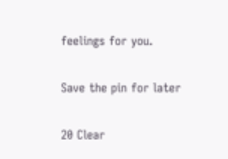feelings for you.

Save the pin for later

20 Clear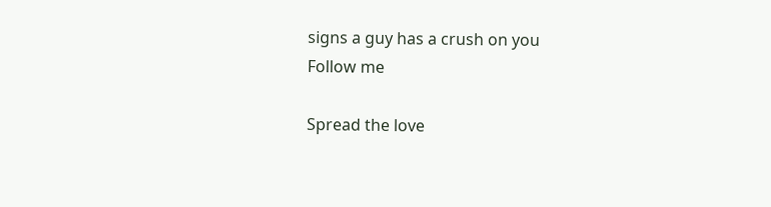signs a guy has a crush on you
Follow me

Spread the love